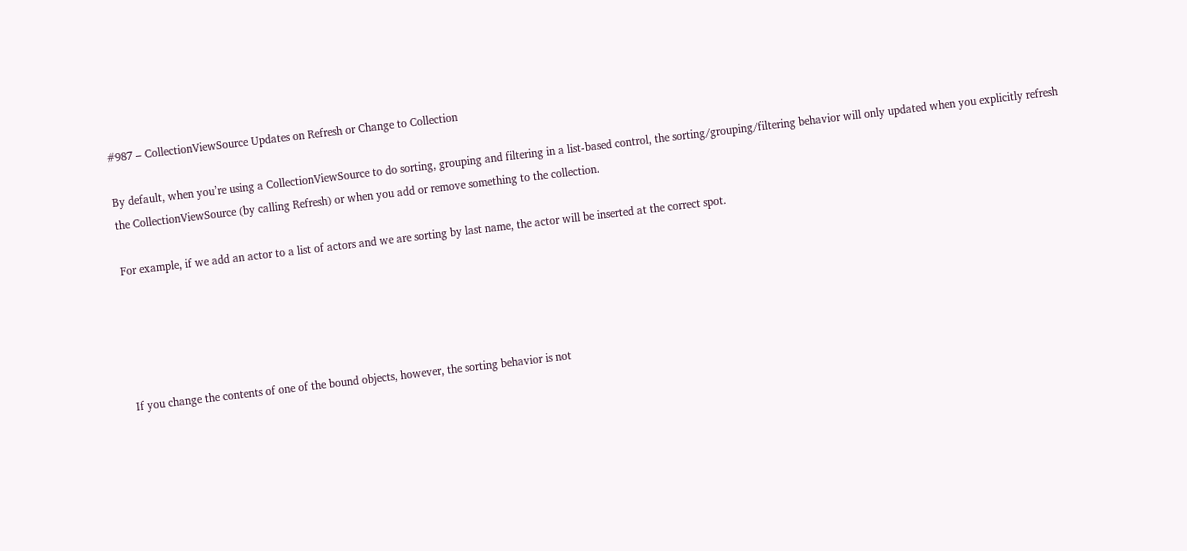#987 – CollectionViewSource Updates on Refresh or Change to Collection

By default, when you’re using a CollectionViewSource to do sorting, grouping and filtering in a list-based control, the sorting/grouping/filtering behavior will only updated when you explicitly refresh the CollectionViewSource (by calling Refresh) or when you add or remove something to the collection.

For example, if we add an actor to a list of actors and we are sorting by last name, the actor will be inserted at the correct spot.





If you change the contents of one of the bound objects, however, the sorting behavior is not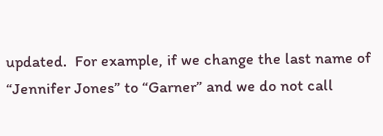updated.  For example, if we change the last name of “Jennifer Jones” to “Garner” and we do not call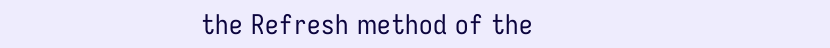the Refresh method of the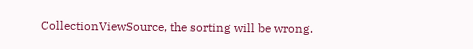CollectionViewSource, the sorting will be wrong.